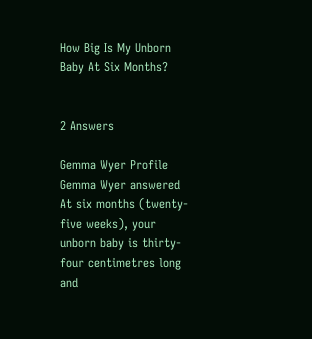How Big Is My Unborn Baby At Six Months?


2 Answers

Gemma Wyer Profile
Gemma Wyer answered
At six months (twenty-five weeks), your unborn baby is thirty-four centimetres long and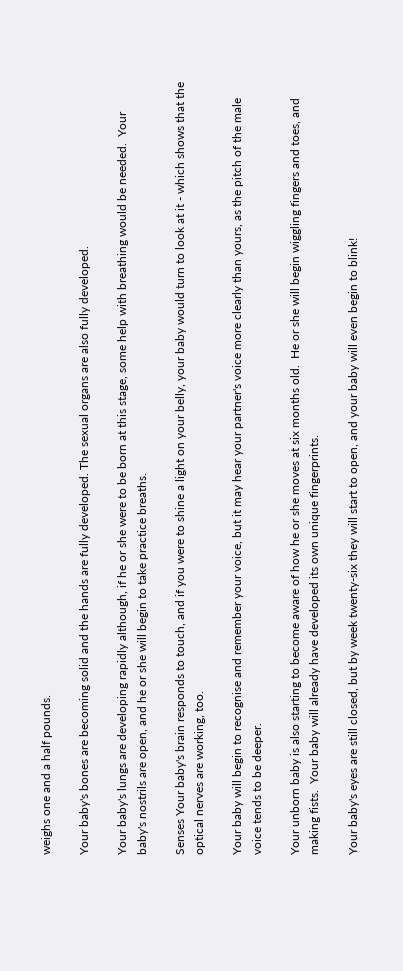weighs one and a half pounds.

Your baby's bones are becoming solid and the hands are fully developed. The sexual organs are also fully developed.

Your baby's lungs are developing rapidly although, if he or she were to be born at this stage, some help with breathing would be needed.  Your baby's nostrils are open, and he or she will begin to take practice breaths.

Senses Your baby's brain responds to touch, and if you were to shine a light on your belly, your baby would turn to look at it - which shows that the optical nerves are working, too.

Your baby will begin to recognise and remember your voice, but it may hear your partner's voice more clearly than yours, as the pitch of the male voice tends to be deeper.

Your unborn baby is also starting to become aware of how he or she moves at six months old.  He or she will begin wiggling fingers and toes, and making fists.  Your baby will already have developed its own unique fingerprints.

Your baby's eyes are still closed, but by week twenty-six they will start to open, and your baby will even begin to blink!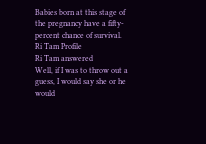Babies born at this stage of the pregnancy have a fifty-percent chance of survival.
Ri Tam Profile
Ri Tam answered
Well, if I was to throw out a guess, I would say she or he would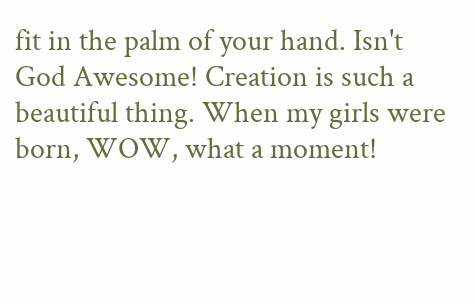fit in the palm of your hand. Isn't God Awesome! Creation is such a beautiful thing. When my girls were born, WOW, what a moment!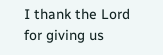I thank the Lord for giving us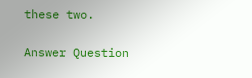these two.

Answer Question